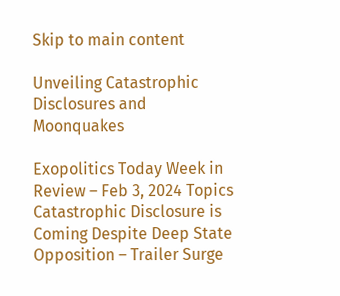Skip to main content

Unveiling Catastrophic Disclosures and Moonquakes

Exopolitics Today Week in Review – Feb 3, 2024 Topics Catastrophic Disclosure is Coming Despite Deep State Opposition – Trailer Surge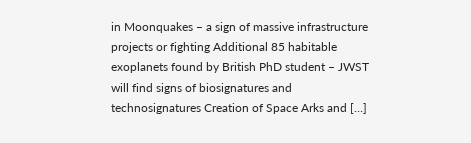in Moonquakes – a sign of massive infrastructure projects or fighting Additional 85 habitable exoplanets found by British PhD student – JWST will find signs of biosignatures and technosignatures Creation of Space Arks and […]